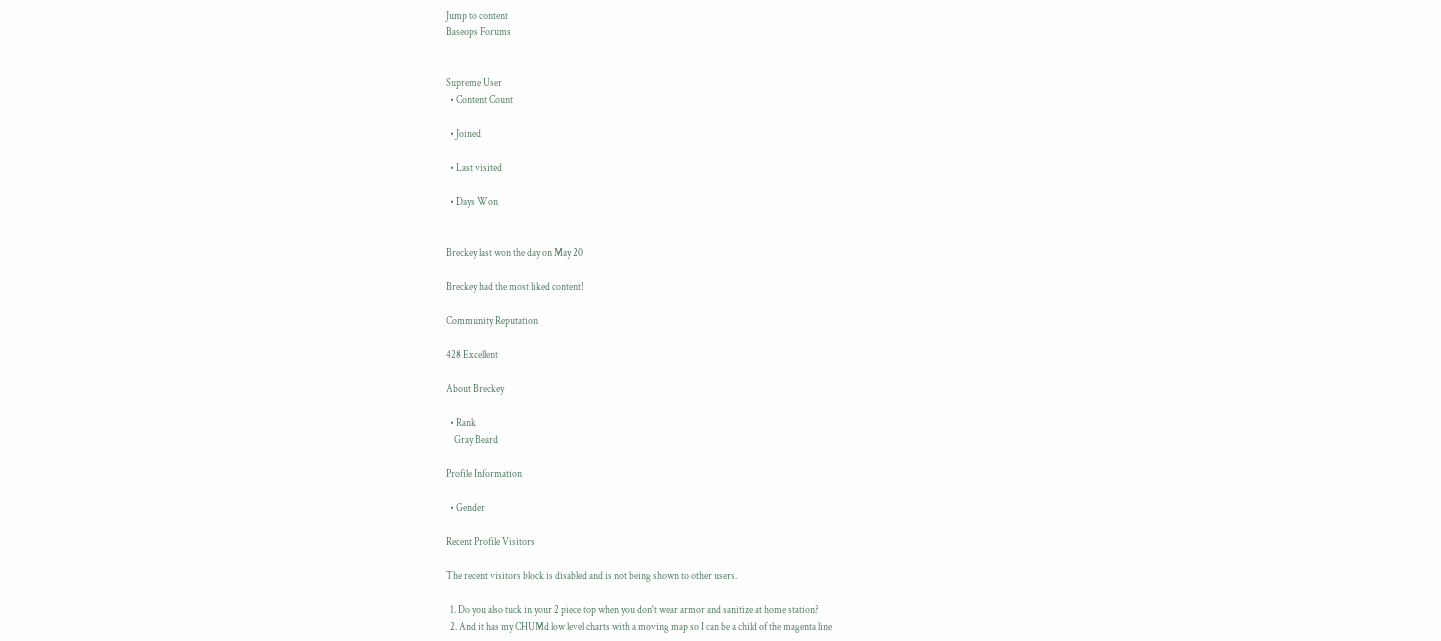Jump to content
Baseops Forums


Supreme User
  • Content Count

  • Joined

  • Last visited

  • Days Won


Breckey last won the day on May 20

Breckey had the most liked content!

Community Reputation

428 Excellent

About Breckey

  • Rank
    Gray Beard

Profile Information

  • Gender

Recent Profile Visitors

The recent visitors block is disabled and is not being shown to other users.

  1. Do you also tuck in your 2 piece top when you don't wear armor and sanitize at home station?
  2. And it has my CHUMd low level charts with a moving map so I can be a child of the magenta line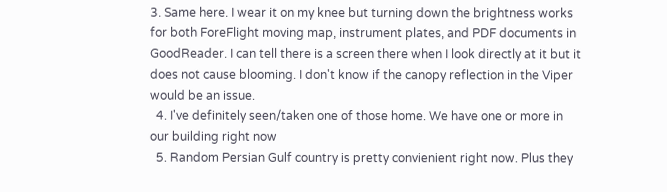3. Same here. I wear it on my knee but turning down the brightness works for both ForeFlight moving map, instrument plates, and PDF documents in GoodReader. I can tell there is a screen there when I look directly at it but it does not cause blooming. I don't know if the canopy reflection in the Viper would be an issue.
  4. I've definitely seen/taken one of those home. We have one or more in our building right now
  5. Random Persian Gulf country is pretty convienient right now. Plus they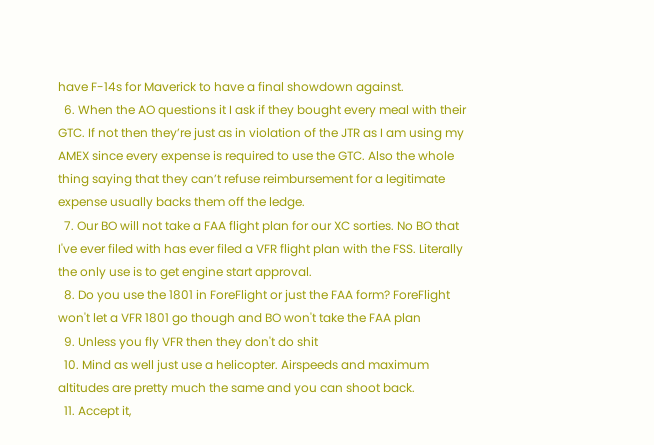have F-14s for Maverick to have a final showdown against.
  6. When the AO questions it I ask if they bought every meal with their GTC. If not then they’re just as in violation of the JTR as I am using my AMEX since every expense is required to use the GTC. Also the whole thing saying that they can’t refuse reimbursement for a legitimate expense usually backs them off the ledge.
  7. Our BO will not take a FAA flight plan for our XC sorties. No BO that I've ever filed with has ever filed a VFR flight plan with the FSS. Literally the only use is to get engine start approval.
  8. Do you use the 1801 in ForeFlight or just the FAA form? ForeFlight won't let a VFR 1801 go though and BO won't take the FAA plan
  9. Unless you fly VFR then they don't do shit
  10. Mind as well just use a helicopter. Airspeeds and maximum altitudes are pretty much the same and you can shoot back.
  11. Accept it,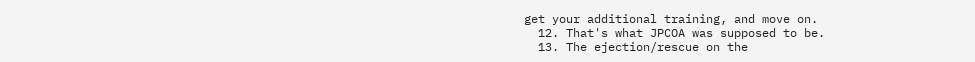get your additional training, and move on.
  12. That's what JPCOA was supposed to be.
  13. The ejection/rescue on the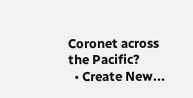Coronet across the Pacific?
  • Create New...